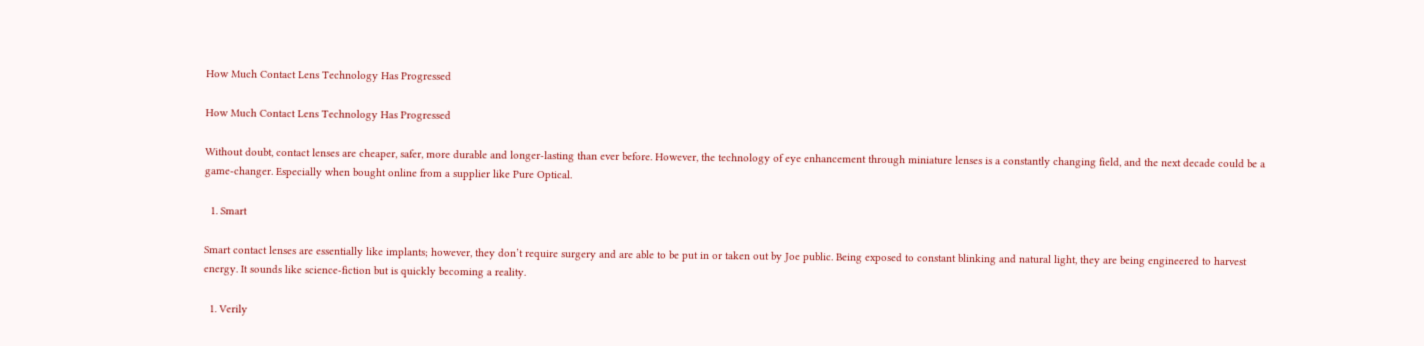How Much Contact Lens Technology Has Progressed

How Much Contact Lens Technology Has Progressed

Without doubt, contact lenses are cheaper, safer, more durable and longer-lasting than ever before. However, the technology of eye enhancement through miniature lenses is a constantly changing field, and the next decade could be a game-changer. Especially when bought online from a supplier like Pure Optical.

  1. Smart

Smart contact lenses are essentially like implants; however, they don’t require surgery and are able to be put in or taken out by Joe public. Being exposed to constant blinking and natural light, they are being engineered to harvest energy. It sounds like science-fiction but is quickly becoming a reality.

  1. Verily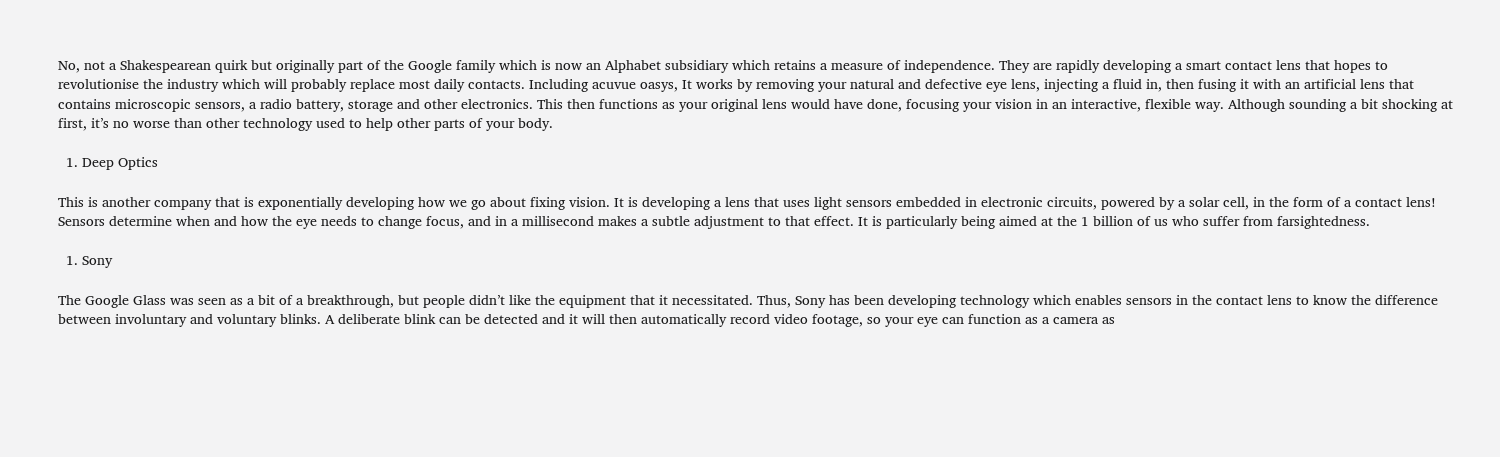No, not a Shakespearean quirk but originally part of the Google family which is now an Alphabet subsidiary which retains a measure of independence. They are rapidly developing a smart contact lens that hopes to revolutionise the industry which will probably replace most daily contacts. Including acuvue oasys, It works by removing your natural and defective eye lens, injecting a fluid in, then fusing it with an artificial lens that contains microscopic sensors, a radio battery, storage and other electronics. This then functions as your original lens would have done, focusing your vision in an interactive, flexible way. Although sounding a bit shocking at first, it’s no worse than other technology used to help other parts of your body.

  1. Deep Optics

This is another company that is exponentially developing how we go about fixing vision. It is developing a lens that uses light sensors embedded in electronic circuits, powered by a solar cell, in the form of a contact lens! Sensors determine when and how the eye needs to change focus, and in a millisecond makes a subtle adjustment to that effect. It is particularly being aimed at the 1 billion of us who suffer from farsightedness.

  1. Sony

The Google Glass was seen as a bit of a breakthrough, but people didn’t like the equipment that it necessitated. Thus, Sony has been developing technology which enables sensors in the contact lens to know the difference between involuntary and voluntary blinks. A deliberate blink can be detected and it will then automatically record video footage, so your eye can function as a camera as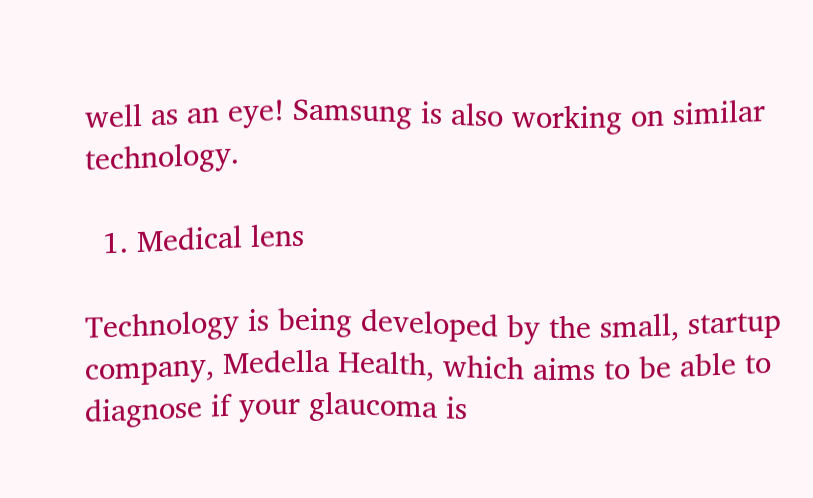well as an eye! Samsung is also working on similar technology.

  1. Medical lens

Technology is being developed by the small, startup company, Medella Health, which aims to be able to diagnose if your glaucoma is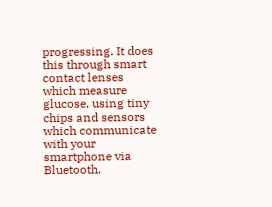progressing. It does this through smart contact lenses which measure glucose, using tiny chips and sensors which communicate with your smartphone via Bluetooth.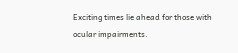Exciting times lie ahead for those with ocular impairments.